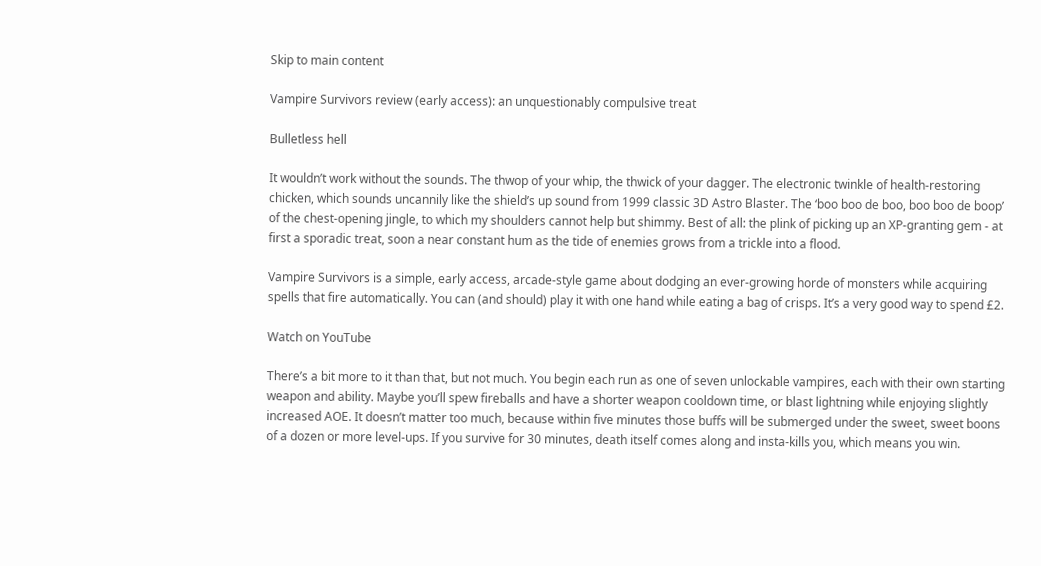Skip to main content

Vampire Survivors review (early access): an unquestionably compulsive treat

Bulletless hell

It wouldn’t work without the sounds. The thwop of your whip, the thwick of your dagger. The electronic twinkle of health-restoring chicken, which sounds uncannily like the shield’s up sound from 1999 classic 3D Astro Blaster. The ‘boo boo de boo, boo boo de boop’ of the chest-opening jingle, to which my shoulders cannot help but shimmy. Best of all: the plink of picking up an XP-granting gem - at first a sporadic treat, soon a near constant hum as the tide of enemies grows from a trickle into a flood.

Vampire Survivors is a simple, early access, arcade-style game about dodging an ever-growing horde of monsters while acquiring spells that fire automatically. You can (and should) play it with one hand while eating a bag of crisps. It’s a very good way to spend £2.

Watch on YouTube

There’s a bit more to it than that, but not much. You begin each run as one of seven unlockable vampires, each with their own starting weapon and ability. Maybe you’ll spew fireballs and have a shorter weapon cooldown time, or blast lightning while enjoying slightly increased AOE. It doesn’t matter too much, because within five minutes those buffs will be submerged under the sweet, sweet boons of a dozen or more level-ups. If you survive for 30 minutes, death itself comes along and insta-kills you, which means you win.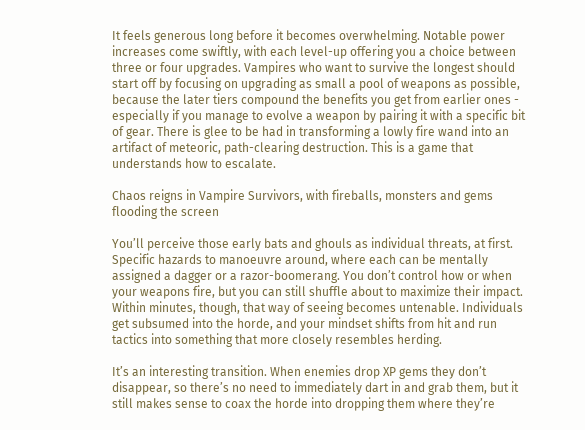It feels generous long before it becomes overwhelming. Notable power increases come swiftly, with each level-up offering you a choice between three or four upgrades. Vampires who want to survive the longest should start off by focusing on upgrading as small a pool of weapons as possible, because the later tiers compound the benefits you get from earlier ones - especially if you manage to evolve a weapon by pairing it with a specific bit of gear. There is glee to be had in transforming a lowly fire wand into an artifact of meteoric, path-clearing destruction. This is a game that understands how to escalate.

Chaos reigns in Vampire Survivors, with fireballs, monsters and gems flooding the screen

You’ll perceive those early bats and ghouls as individual threats, at first. Specific hazards to manoeuvre around, where each can be mentally assigned a dagger or a razor-boomerang. You don’t control how or when your weapons fire, but you can still shuffle about to maximize their impact. Within minutes, though, that way of seeing becomes untenable. Individuals get subsumed into the horde, and your mindset shifts from hit and run tactics into something that more closely resembles herding.

It’s an interesting transition. When enemies drop XP gems they don’t disappear, so there’s no need to immediately dart in and grab them, but it still makes sense to coax the horde into dropping them where they’re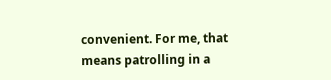convenient. For me, that means patrolling in a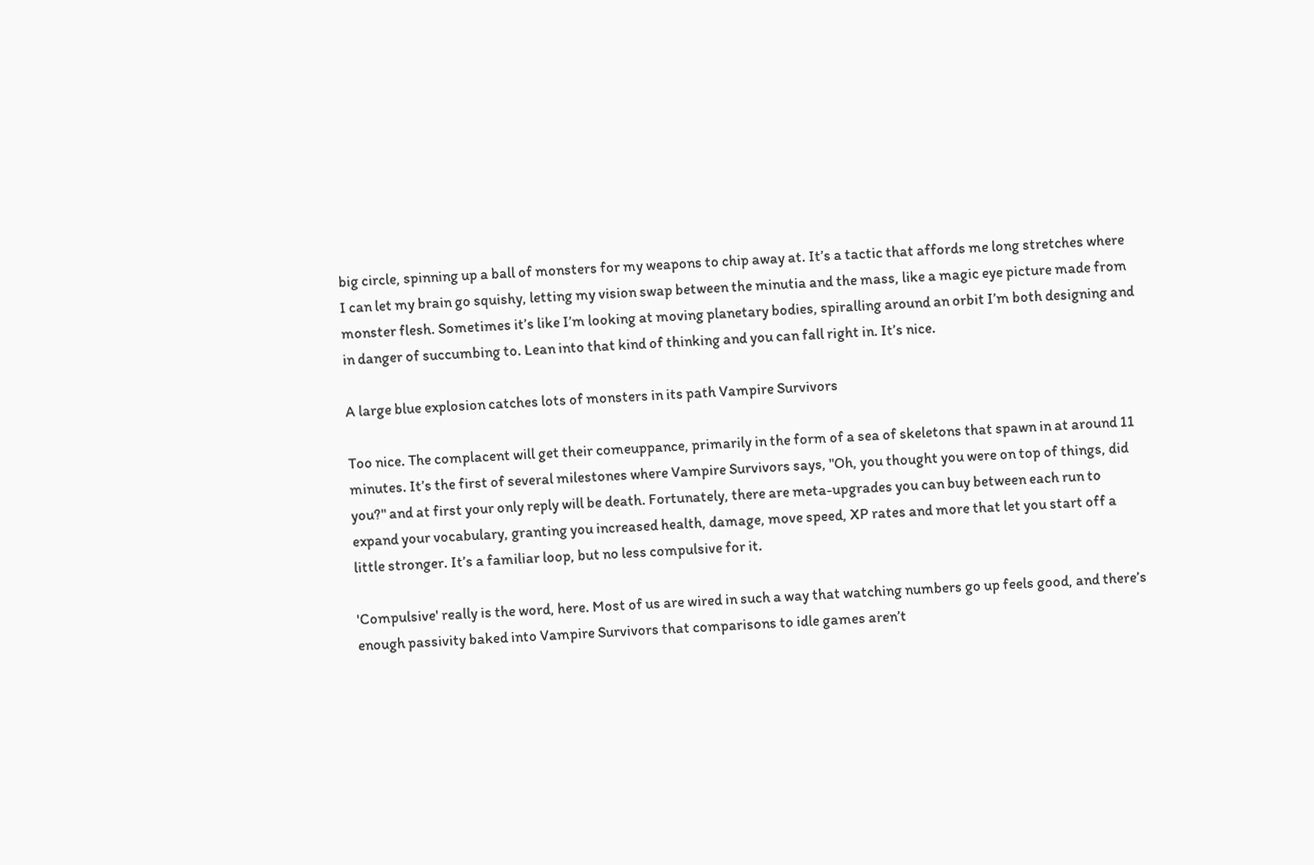big circle, spinning up a ball of monsters for my weapons to chip away at. It’s a tactic that affords me long stretches where I can let my brain go squishy, letting my vision swap between the minutia and the mass, like a magic eye picture made from monster flesh. Sometimes it’s like I’m looking at moving planetary bodies, spiralling around an orbit I’m both designing and in danger of succumbing to. Lean into that kind of thinking and you can fall right in. It’s nice.

A large blue explosion catches lots of monsters in its path Vampire Survivors

Too nice. The complacent will get their comeuppance, primarily in the form of a sea of skeletons that spawn in at around 11 minutes. It’s the first of several milestones where Vampire Survivors says, "Oh, you thought you were on top of things, did you?" and at first your only reply will be death. Fortunately, there are meta-upgrades you can buy between each run to expand your vocabulary, granting you increased health, damage, move speed, XP rates and more that let you start off a little stronger. It’s a familiar loop, but no less compulsive for it.

'Compulsive' really is the word, here. Most of us are wired in such a way that watching numbers go up feels good, and there’s enough passivity baked into Vampire Survivors that comparisons to idle games aren’t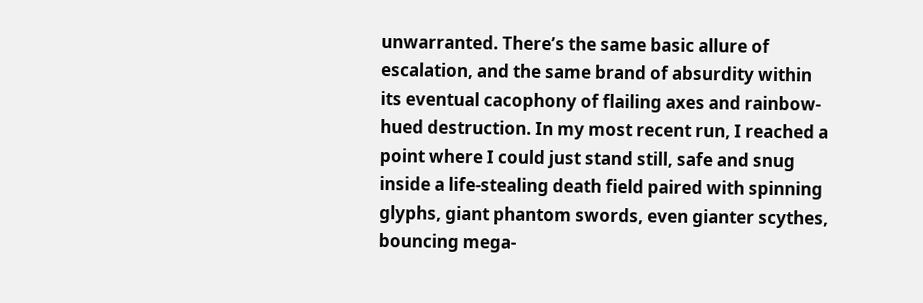unwarranted. There’s the same basic allure of escalation, and the same brand of absurdity within its eventual cacophony of flailing axes and rainbow-hued destruction. In my most recent run, I reached a point where I could just stand still, safe and snug inside a life-stealing death field paired with spinning glyphs, giant phantom swords, even gianter scythes, bouncing mega-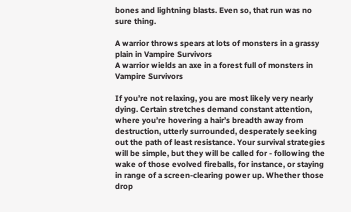bones and lightning blasts. Even so, that run was no sure thing.

A warrior throws spears at lots of monsters in a grassy plain in Vampire Survivors
A warrior wields an axe in a forest full of monsters in Vampire Survivors

If you’re not relaxing, you are most likely very nearly dying. Certain stretches demand constant attention, where you’re hovering a hair’s breadth away from destruction, utterly surrounded, desperately seeking out the path of least resistance. Your survival strategies will be simple, but they will be called for - following the wake of those evolved fireballs, for instance, or staying in range of a screen-clearing power up. Whether those drop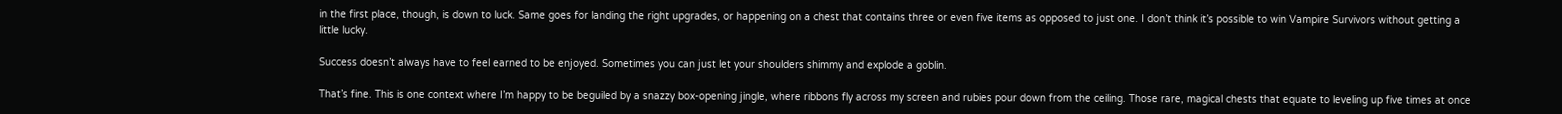in the first place, though, is down to luck. Same goes for landing the right upgrades, or happening on a chest that contains three or even five items as opposed to just one. I don’t think it’s possible to win Vampire Survivors without getting a little lucky.

Success doesn’t always have to feel earned to be enjoyed. Sometimes you can just let your shoulders shimmy and explode a goblin.

That’s fine. This is one context where I’m happy to be beguiled by a snazzy box-opening jingle, where ribbons fly across my screen and rubies pour down from the ceiling. Those rare, magical chests that equate to leveling up five times at once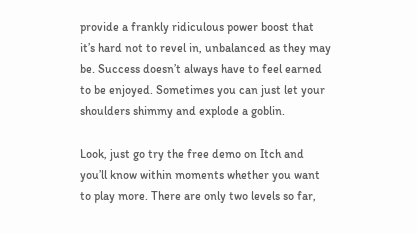provide a frankly ridiculous power boost that it’s hard not to revel in, unbalanced as they may be. Success doesn’t always have to feel earned to be enjoyed. Sometimes you can just let your shoulders shimmy and explode a goblin.

Look, just go try the free demo on Itch and you’ll know within moments whether you want to play more. There are only two levels so far,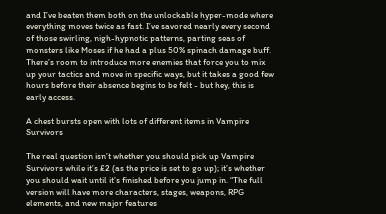and I’ve beaten them both on the unlockable hyper-mode where everything moves twice as fast. I’ve savored nearly every second of those swirling, nigh-hypnotic patterns, parting seas of monsters like Moses if he had a plus 50% spinach damage buff. There’s room to introduce more enemies that force you to mix up your tactics and move in specific ways, but it takes a good few hours before their absence begins to be felt - but hey, this is early access.

A chest bursts open with lots of different items in Vampire Survivors

The real question isn’t whether you should pick up Vampire Survivors while it’s £2 (as the price is set to go up); it’s whether you should wait until it’s finished before you jump in. “The full version will have more characters, stages, weapons, RPG elements, and new major features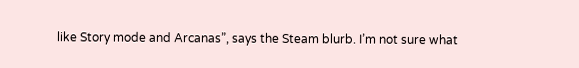like Story mode and Arcanas”, says the Steam blurb. I’m not sure what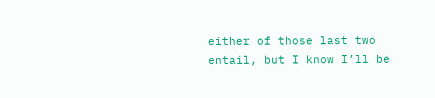either of those last two entail, but I know I’ll be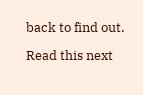back to find out.

Read this next